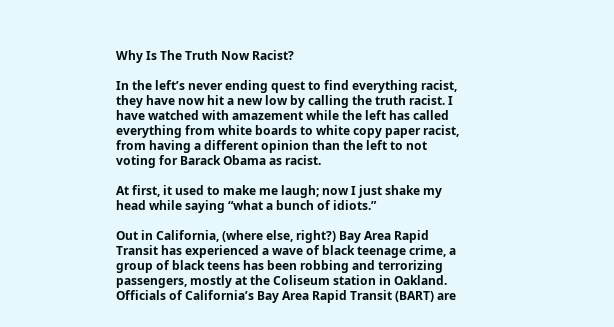Why Is The Truth Now Racist?

In the left’s never ending quest to find everything racist, they have now hit a new low by calling the truth racist. I have watched with amazement while the left has called everything from white boards to white copy paper racist, from having a different opinion than the left to not voting for Barack Obama as racist.

At first, it used to make me laugh; now I just shake my head while saying “what a bunch of idiots.”

Out in California, (where else, right?) Bay Area Rapid Transit has experienced a wave of black teenage crime, a group of black teens has been robbing and terrorizing passengers, mostly at the Coliseum station in Oakland. Officials of California’s Bay Area Rapid Transit (BART) are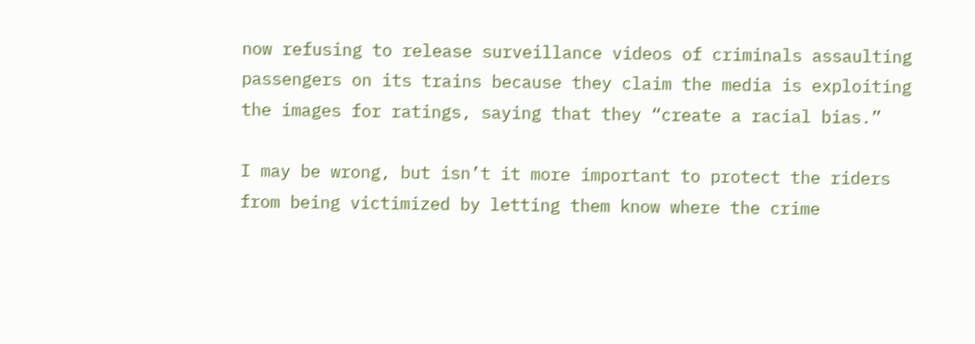now refusing to release surveillance videos of criminals assaulting passengers on its trains because they claim the media is exploiting the images for ratings, saying that they “create a racial bias.”

I may be wrong, but isn’t it more important to protect the riders from being victimized by letting them know where the crime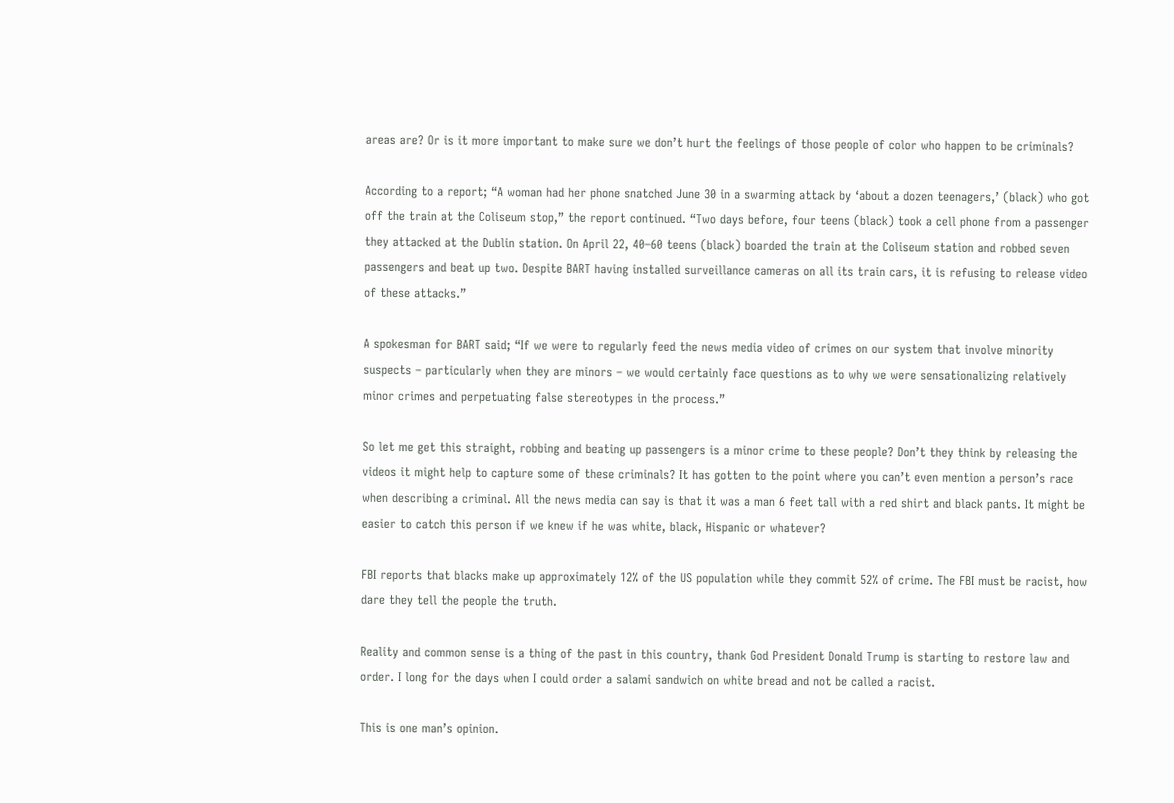areas are? Or is it more important to make sure we don’t hurt the feelings of those people of color who happen to be criminals?

According to a report; “A woman had her phone snatched June 30 in a swarming attack by ‘about a dozen teenagers,’ (black) who got off the train at the Coliseum stop,” the report continued. “Two days before, four teens (black) took a cell phone from a passenger they attacked at the Dublin station. On April 22, 40–60 teens (black) boarded the train at the Coliseum station and robbed seven passengers and beat up two. Despite BART having installed surveillance cameras on all its train cars, it is refusing to release video of these attacks.”

A spokesman for BART said; “If we were to regularly feed the news media video of crimes on our system that involve minority suspects – particularly when they are minors – we would certainly face questions as to why we were sensationalizing relatively minor crimes and perpetuating false stereotypes in the process.”

So let me get this straight, robbing and beating up passengers is a minor crime to these people? Don’t they think by releasing the videos it might help to capture some of these criminals? It has gotten to the point where you can’t even mention a person’s race when describing a criminal. All the news media can say is that it was a man 6 feet tall with a red shirt and black pants. It might be easier to catch this person if we knew if he was white, black, Hispanic or whatever?

FBI reports that blacks make up approximately 12% of the US population while they commit 52% of crime. The FBI must be racist, how dare they tell the people the truth.

Reality and common sense is a thing of the past in this country, thank God President Donald Trump is starting to restore law and order. I long for the days when I could order a salami sandwich on white bread and not be called a racist.

This is one man’s opinion.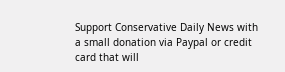Support Conservative Daily News with a small donation via Paypal or credit card that will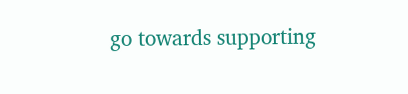go towards supporting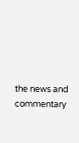the news and commentary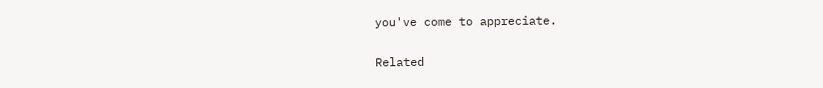you've come to appreciate.

Related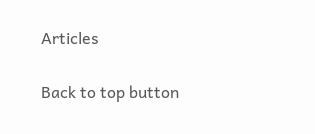Articles

Back to top button